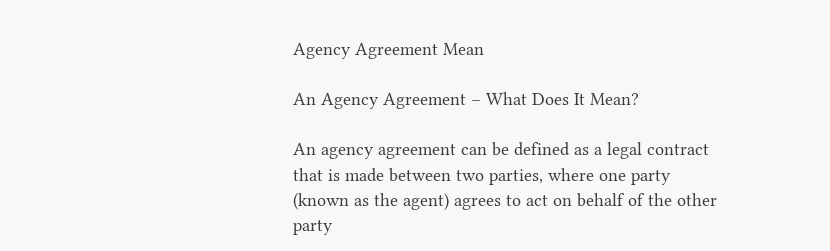Agency Agreement Mean

An Agency Agreement – What Does It Mean?

An agency agreement can be defined as a legal contract that is made between two parties, where one party (known as the agent) agrees to act on behalf of the other party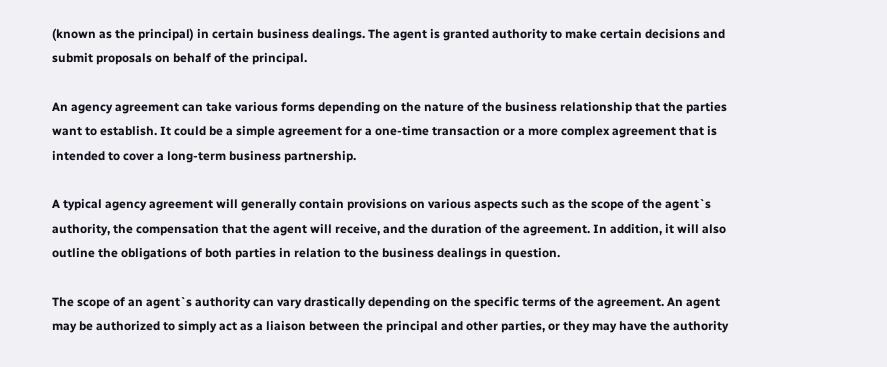(known as the principal) in certain business dealings. The agent is granted authority to make certain decisions and submit proposals on behalf of the principal.

An agency agreement can take various forms depending on the nature of the business relationship that the parties want to establish. It could be a simple agreement for a one-time transaction or a more complex agreement that is intended to cover a long-term business partnership.

A typical agency agreement will generally contain provisions on various aspects such as the scope of the agent`s authority, the compensation that the agent will receive, and the duration of the agreement. In addition, it will also outline the obligations of both parties in relation to the business dealings in question.

The scope of an agent`s authority can vary drastically depending on the specific terms of the agreement. An agent may be authorized to simply act as a liaison between the principal and other parties, or they may have the authority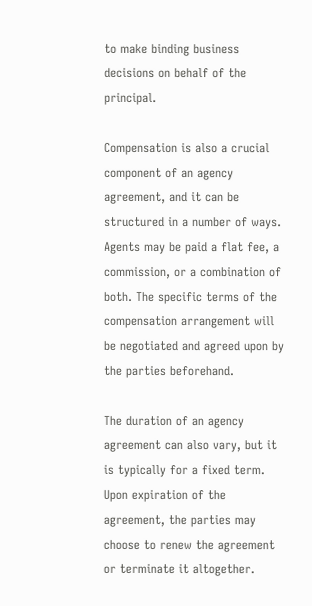to make binding business decisions on behalf of the principal.

Compensation is also a crucial component of an agency agreement, and it can be structured in a number of ways. Agents may be paid a flat fee, a commission, or a combination of both. The specific terms of the compensation arrangement will be negotiated and agreed upon by the parties beforehand.

The duration of an agency agreement can also vary, but it is typically for a fixed term. Upon expiration of the agreement, the parties may choose to renew the agreement or terminate it altogether.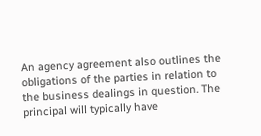An agency agreement also outlines the obligations of the parties in relation to the business dealings in question. The principal will typically have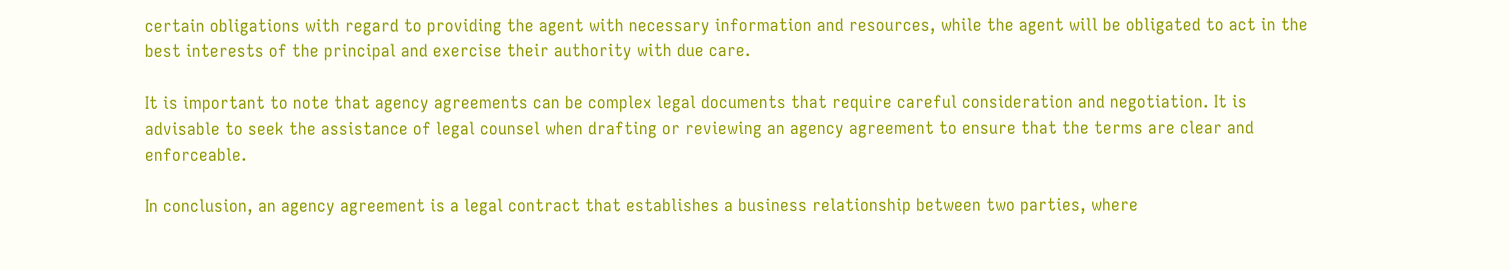certain obligations with regard to providing the agent with necessary information and resources, while the agent will be obligated to act in the best interests of the principal and exercise their authority with due care.

It is important to note that agency agreements can be complex legal documents that require careful consideration and negotiation. It is advisable to seek the assistance of legal counsel when drafting or reviewing an agency agreement to ensure that the terms are clear and enforceable.

In conclusion, an agency agreement is a legal contract that establishes a business relationship between two parties, where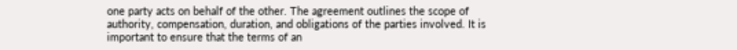one party acts on behalf of the other. The agreement outlines the scope of authority, compensation, duration, and obligations of the parties involved. It is important to ensure that the terms of an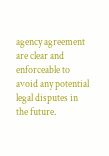agency agreement are clear and enforceable to avoid any potential legal disputes in the future.